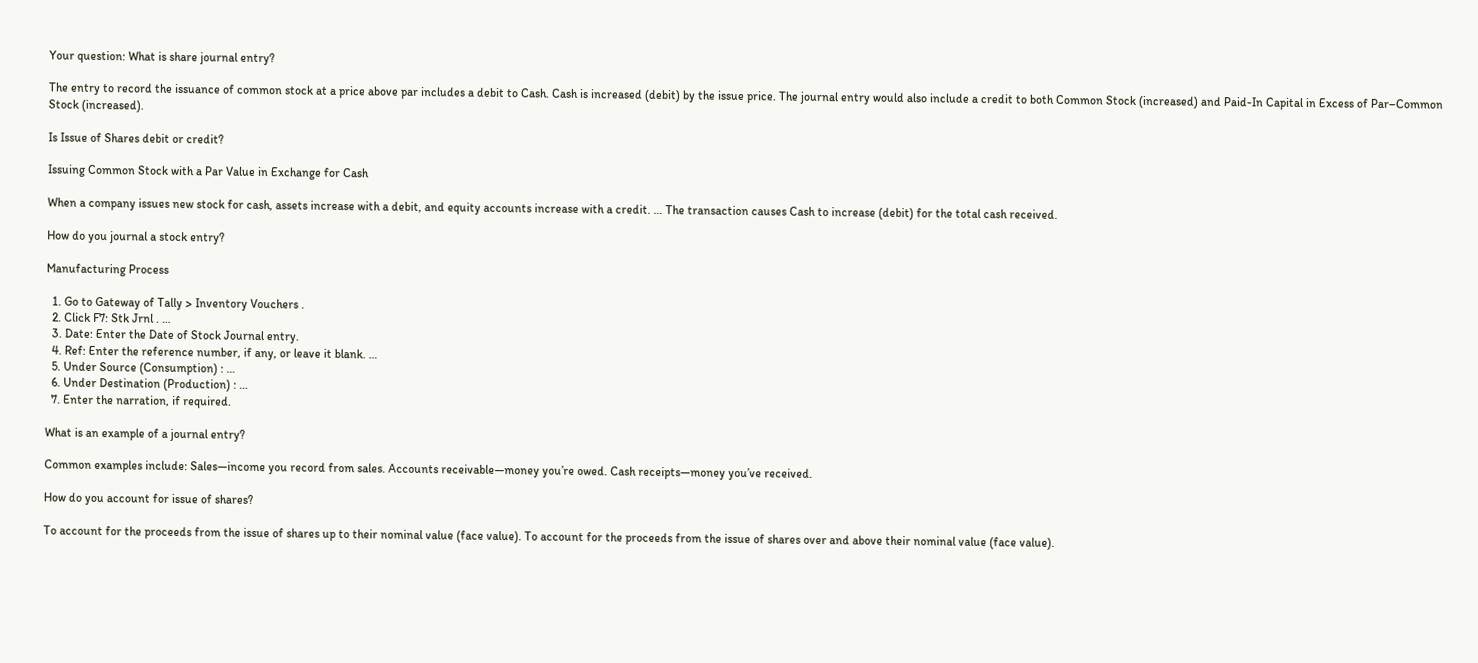Your question: What is share journal entry?

The entry to record the issuance of common stock at a price above par includes a debit to Cash. Cash is increased (debit) by the issue price. The journal entry would also include a credit to both Common Stock (increased) and Paid-In Capital in Excess of Par–Common Stock (increased).

Is Issue of Shares debit or credit?

Issuing Common Stock with a Par Value in Exchange for Cash

When a company issues new stock for cash, assets increase with a debit, and equity accounts increase with a credit. … The transaction causes Cash to increase (debit) for the total cash received.

How do you journal a stock entry?

Manufacturing Process

  1. Go to Gateway of Tally > Inventory Vouchers .
  2. Click F7: Stk Jrnl . …
  3. Date: Enter the Date of Stock Journal entry.
  4. Ref: Enter the reference number, if any, or leave it blank. …
  5. Under Source (Consumption) : …
  6. Under Destination (Production) : …
  7. Enter the narration, if required.

What is an example of a journal entry?

Common examples include: Sales—income you record from sales. Accounts receivable—money you’re owed. Cash receipts—money you’ve received.

How do you account for issue of shares?

To account for the proceeds from the issue of shares up to their nominal value (face value). To account for the proceeds from the issue of shares over and above their nominal value (face value).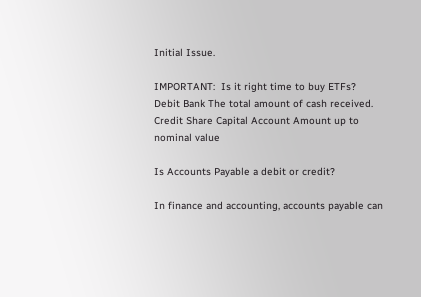Initial Issue.

IMPORTANT:  Is it right time to buy ETFs?
Debit Bank The total amount of cash received.
Credit Share Capital Account Amount up to nominal value

Is Accounts Payable a debit or credit?

In finance and accounting, accounts payable can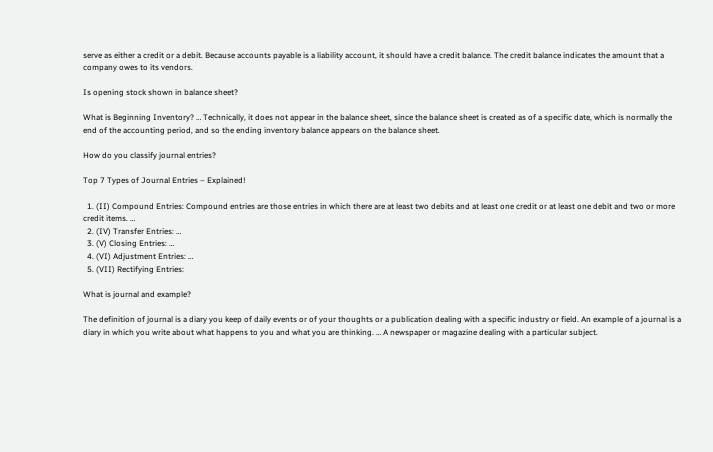serve as either a credit or a debit. Because accounts payable is a liability account, it should have a credit balance. The credit balance indicates the amount that a company owes to its vendors.

Is opening stock shown in balance sheet?

What is Beginning Inventory? … Technically, it does not appear in the balance sheet, since the balance sheet is created as of a specific date, which is normally the end of the accounting period, and so the ending inventory balance appears on the balance sheet.

How do you classify journal entries?

Top 7 Types of Journal Entries – Explained!

  1. (II) Compound Entries: Compound entries are those entries in which there are at least two debits and at least one credit or at least one debit and two or more credit items. …
  2. (IV) Transfer Entries: …
  3. (V) Closing Entries: …
  4. (VI) Adjustment Entries: …
  5. (VII) Rectifying Entries:

What is journal and example?

The definition of journal is a diary you keep of daily events or of your thoughts or a publication dealing with a specific industry or field. An example of a journal is a diary in which you write about what happens to you and what you are thinking. … A newspaper or magazine dealing with a particular subject.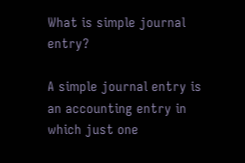What is simple journal entry?

A simple journal entry is an accounting entry in which just one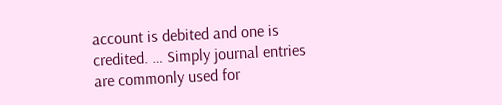account is debited and one is credited. … Simply journal entries are commonly used for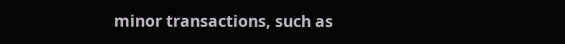minor transactions, such as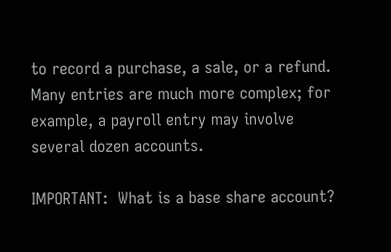to record a purchase, a sale, or a refund. Many entries are much more complex; for example, a payroll entry may involve several dozen accounts.

IMPORTANT:  What is a base share account?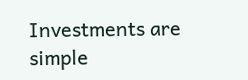Investments are simple